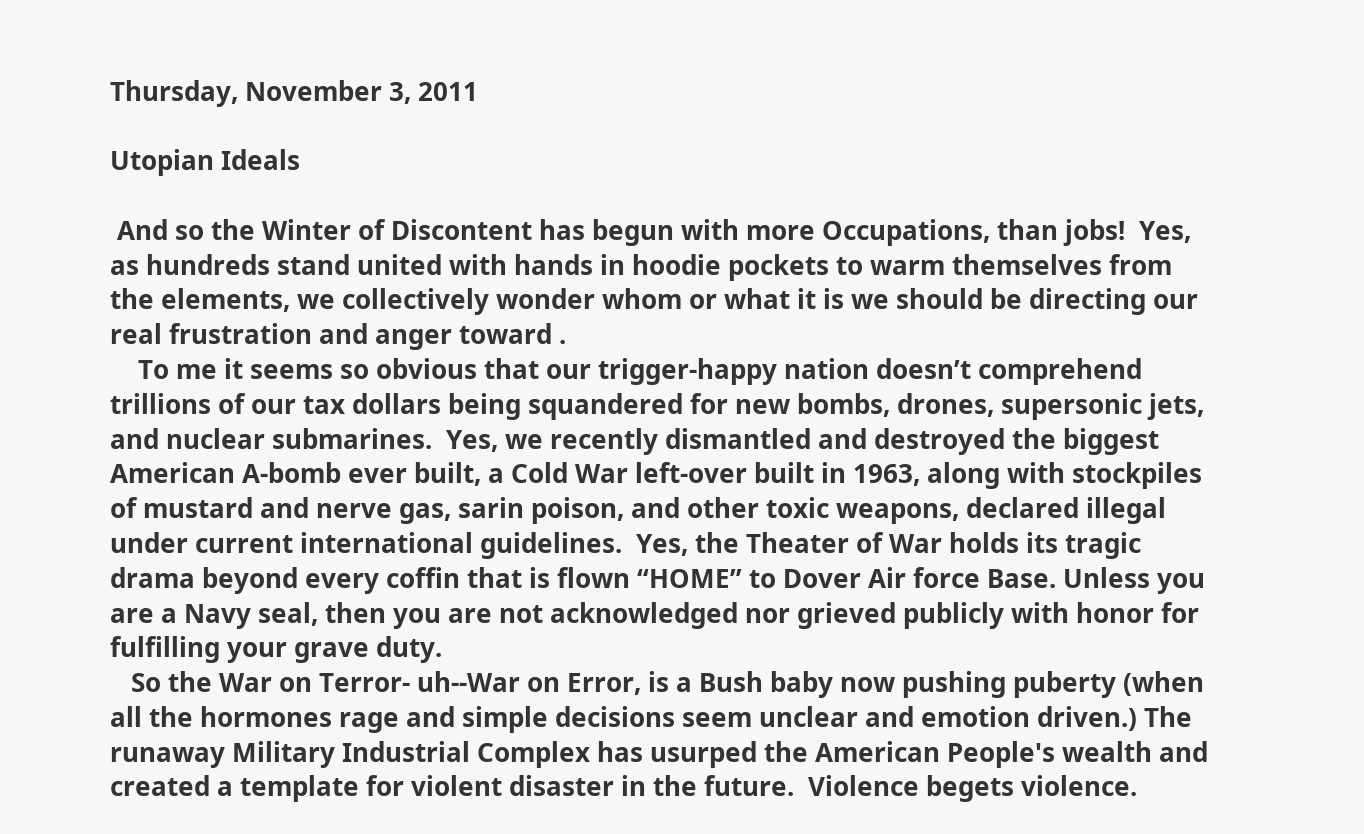Thursday, November 3, 2011

Utopian Ideals

 And so the Winter of Discontent has begun with more Occupations, than jobs!  Yes, as hundreds stand united with hands in hoodie pockets to warm themselves from the elements, we collectively wonder whom or what it is we should be directing our real frustration and anger toward .
    To me it seems so obvious that our trigger-happy nation doesn’t comprehend trillions of our tax dollars being squandered for new bombs, drones, supersonic jets, and nuclear submarines.  Yes, we recently dismantled and destroyed the biggest American A-bomb ever built, a Cold War left-over built in 1963, along with stockpiles of mustard and nerve gas, sarin poison, and other toxic weapons, declared illegal under current international guidelines.  Yes, the Theater of War holds its tragic drama beyond every coffin that is flown “HOME” to Dover Air force Base. Unless you are a Navy seal, then you are not acknowledged nor grieved publicly with honor for fulfilling your grave duty.
   So the War on Terror- uh--War on Error, is a Bush baby now pushing puberty (when all the hormones rage and simple decisions seem unclear and emotion driven.) The runaway Military Industrial Complex has usurped the American People's wealth and created a template for violent disaster in the future.  Violence begets violence.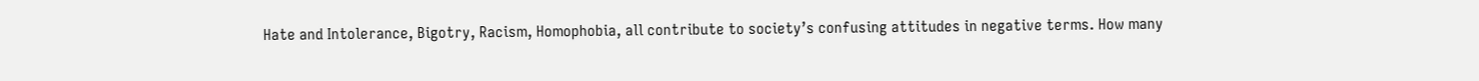Hate and Intolerance, Bigotry, Racism, Homophobia, all contribute to society’s confusing attitudes in negative terms. How many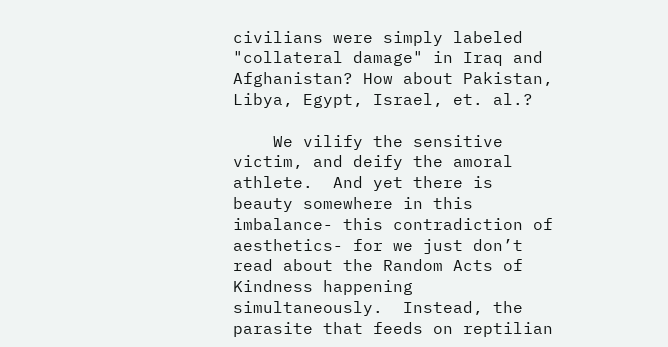civilians were simply labeled "collateral damage" in Iraq and Afghanistan? How about Pakistan, Libya, Egypt, Israel, et. al.?

    We vilify the sensitive victim, and deify the amoral athlete.  And yet there is beauty somewhere in this imbalance- this contradiction of aesthetics- for we just don’t read about the Random Acts of Kindness happening simultaneously.  Instead, the parasite that feeds on reptilian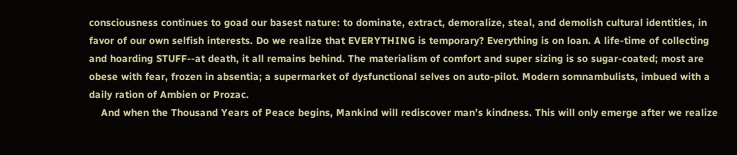consciousness continues to goad our basest nature: to dominate, extract, demoralize, steal, and demolish cultural identities, in favor of our own selfish interests. Do we realize that EVERYTHING is temporary? Everything is on loan. A life-time of collecting and hoarding STUFF--at death, it all remains behind. The materialism of comfort and super sizing is so sugar-coated; most are obese with fear, frozen in absentia; a supermarket of dysfunctional selves on auto-pilot. Modern somnambulists, imbued with a daily ration of Ambien or Prozac.
    And when the Thousand Years of Peace begins, Mankind will rediscover man’s kindness. This will only emerge after we realize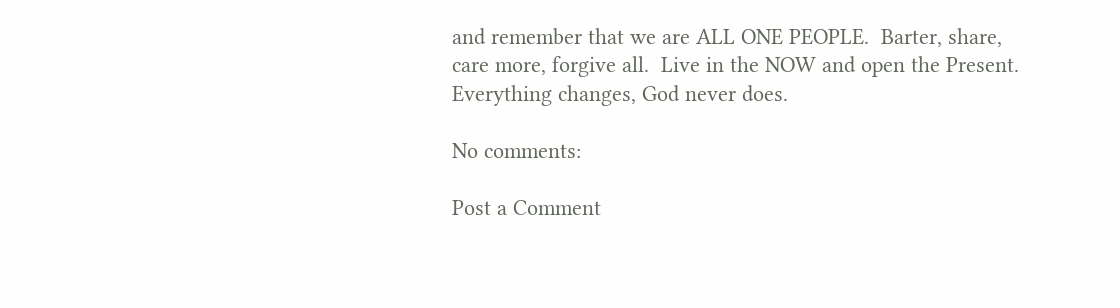and remember that we are ALL ONE PEOPLE.  Barter, share, care more, forgive all.  Live in the NOW and open the Present. Everything changes, God never does.

No comments:

Post a Comment